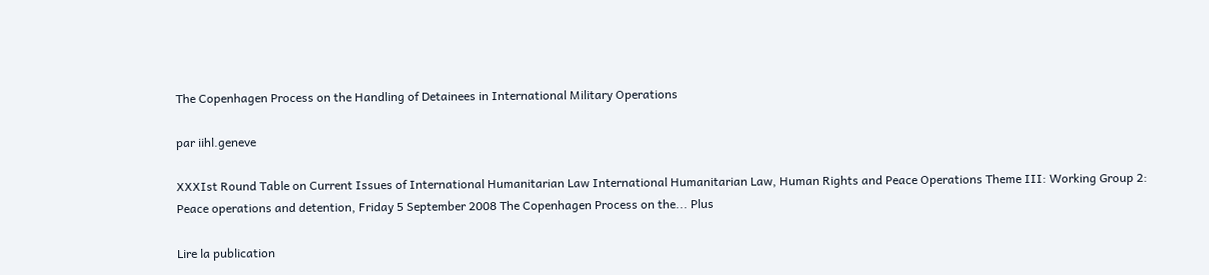The Copenhagen Process on the Handling of Detainees in International Military Operations

par iihl.geneve

XXXIst Round Table on Current Issues of International Humanitarian Law International Humanitarian Law, Human Rights and Peace Operations Theme III: Working Group 2: Peace operations and detention, Friday 5 September 2008 The Copenhagen Process on the... Plus

Lire la publication